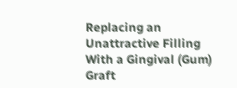Replacing an Unattractive Filling With a Gingival (Gum) Graft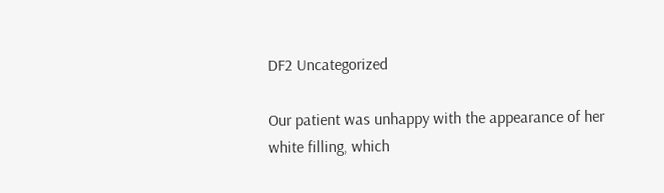DF2 Uncategorized

Our patient was unhappy with the appearance of her white filling, which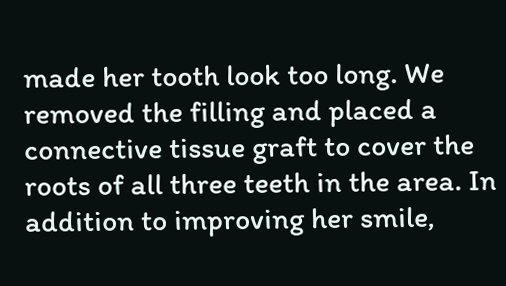made her tooth look too long. We removed the filling and placed a connective tissue graft to cover the roots of all three teeth in the area. In addition to improving her smile,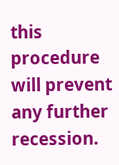this procedure will prevent any further recession.